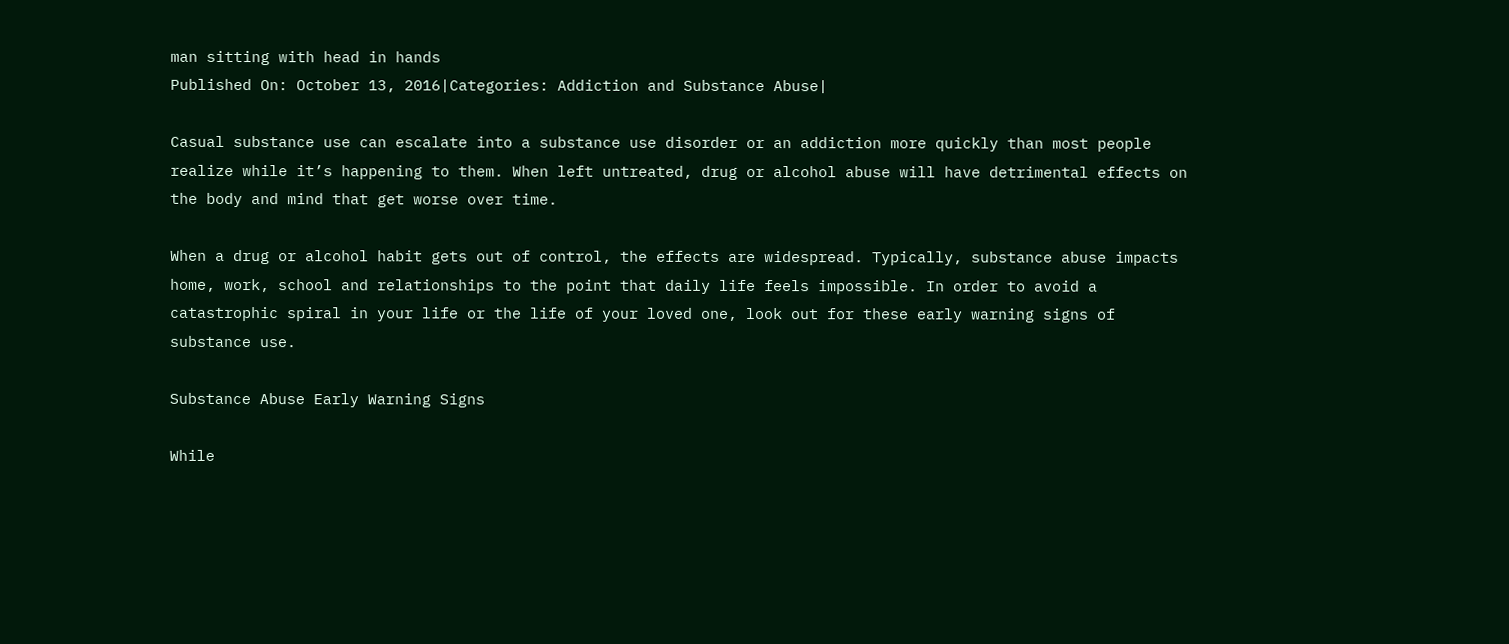man sitting with head in hands
Published On: October 13, 2016|Categories: Addiction and Substance Abuse|

Casual substance use can escalate into a substance use disorder or an addiction more quickly than most people realize while it’s happening to them. When left untreated, drug or alcohol abuse will have detrimental effects on the body and mind that get worse over time.

When a drug or alcohol habit gets out of control, the effects are widespread. Typically, substance abuse impacts home, work, school and relationships to the point that daily life feels impossible. In order to avoid a catastrophic spiral in your life or the life of your loved one, look out for these early warning signs of substance use.

Substance Abuse Early Warning Signs

While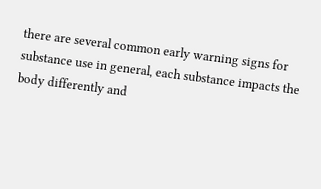there are several common early warning signs for substance use in general, each substance impacts the body differently and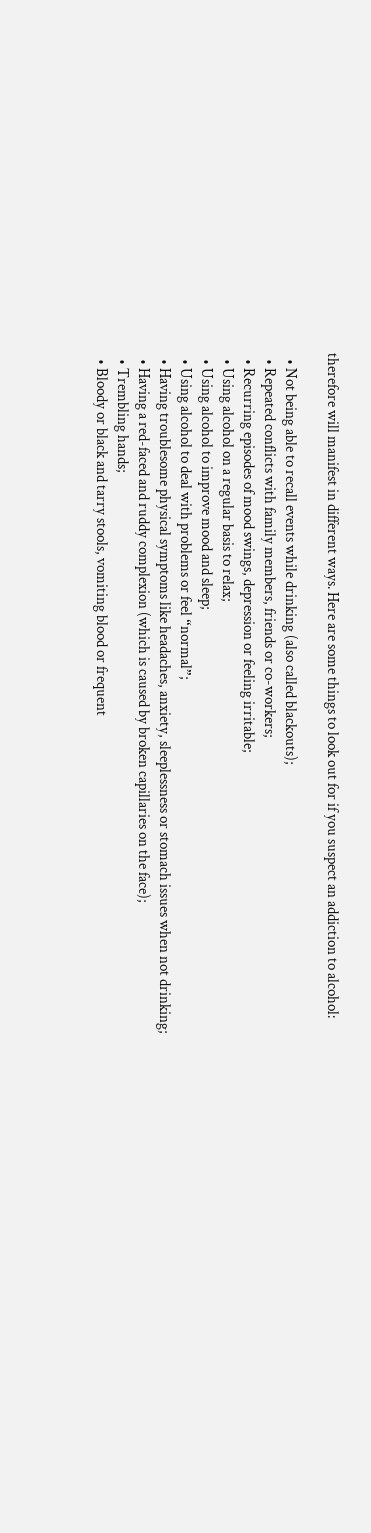therefore will manifest in different ways. Here are some things to look out for if you suspect an addiction to alcohol:

  • Not being able to recall events while drinking (also called blackouts);
  • Repeated conflicts with family members, friends or co-workers;
  • Recurring episodes of mood swings, depression or feeling irritable;
  • Using alcohol on a regular basis to relax;
  • Using alcohol to improve mood and sleep;
  • Using alcohol to deal with problems or feel “normal”;
  • Having troublesome physical symptoms like headaches, anxiety, sleeplessness or stomach issues when not drinking;
  • Having a red-faced and ruddy complexion (which is caused by broken capillaries on the face);
  • Trembling hands;
  • Bloody or black and tarry stools, vomiting blood or frequent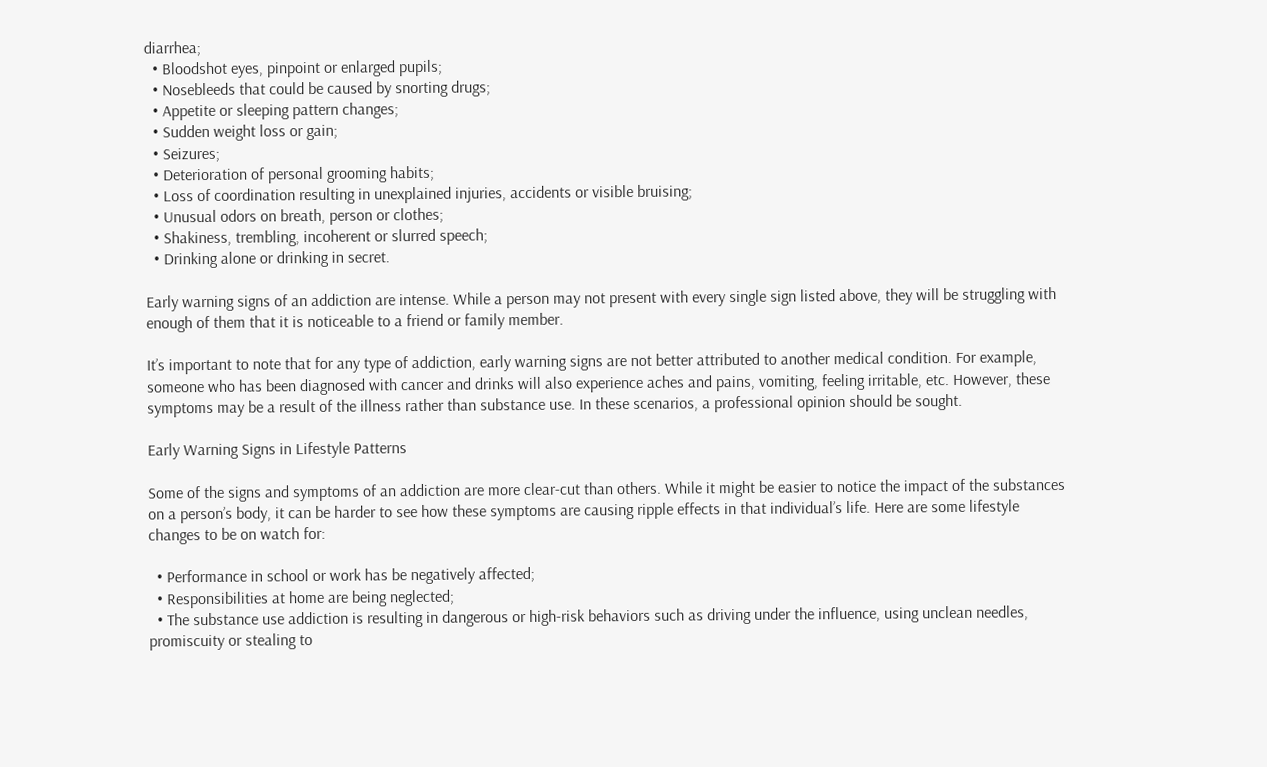diarrhea;
  • Bloodshot eyes, pinpoint or enlarged pupils;
  • Nosebleeds that could be caused by snorting drugs;
  • Appetite or sleeping pattern changes;
  • Sudden weight loss or gain;
  • Seizures;
  • Deterioration of personal grooming habits;
  • Loss of coordination resulting in unexplained injuries, accidents or visible bruising;
  • Unusual odors on breath, person or clothes;
  • Shakiness, trembling, incoherent or slurred speech;
  • Drinking alone or drinking in secret.

Early warning signs of an addiction are intense. While a person may not present with every single sign listed above, they will be struggling with enough of them that it is noticeable to a friend or family member.

It’s important to note that for any type of addiction, early warning signs are not better attributed to another medical condition. For example, someone who has been diagnosed with cancer and drinks will also experience aches and pains, vomiting, feeling irritable, etc. However, these symptoms may be a result of the illness rather than substance use. In these scenarios, a professional opinion should be sought.

Early Warning Signs in Lifestyle Patterns

Some of the signs and symptoms of an addiction are more clear-cut than others. While it might be easier to notice the impact of the substances on a person’s body, it can be harder to see how these symptoms are causing ripple effects in that individual’s life. Here are some lifestyle changes to be on watch for:

  • Performance in school or work has be negatively affected;
  • Responsibilities at home are being neglected;
  • The substance use addiction is resulting in dangerous or high-risk behaviors such as driving under the influence, using unclean needles, promiscuity or stealing to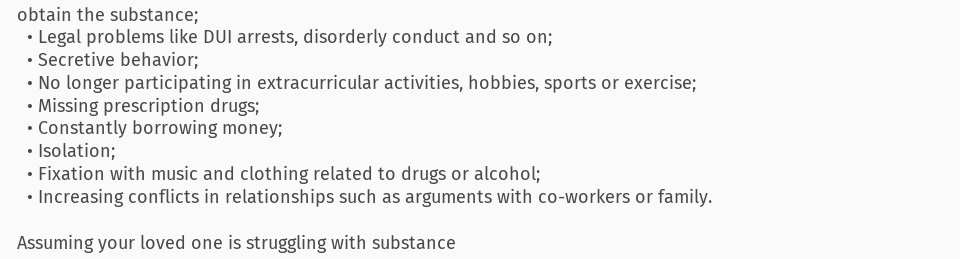obtain the substance;
  • Legal problems like DUI arrests, disorderly conduct and so on;
  • Secretive behavior;
  • No longer participating in extracurricular activities, hobbies, sports or exercise;
  • Missing prescription drugs;
  • Constantly borrowing money;
  • Isolation;
  • Fixation with music and clothing related to drugs or alcohol;
  • Increasing conflicts in relationships such as arguments with co-workers or family.

Assuming your loved one is struggling with substance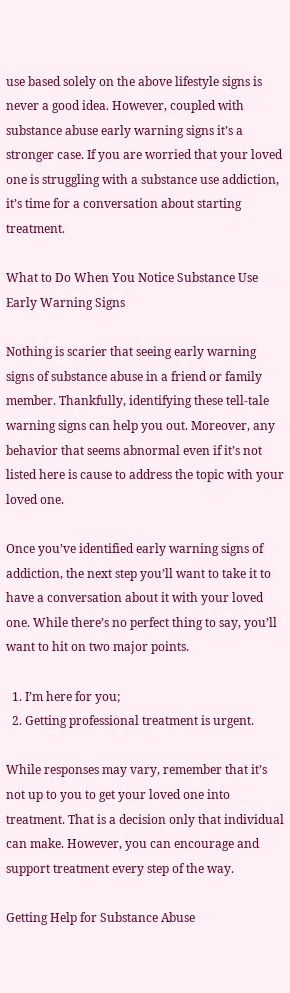use based solely on the above lifestyle signs is never a good idea. However, coupled with substance abuse early warning signs it’s a stronger case. If you are worried that your loved one is struggling with a substance use addiction, it’s time for a conversation about starting treatment.

What to Do When You Notice Substance Use Early Warning Signs

Nothing is scarier that seeing early warning signs of substance abuse in a friend or family member. Thankfully, identifying these tell-tale warning signs can help you out. Moreover, any behavior that seems abnormal even if it’s not listed here is cause to address the topic with your loved one.

Once you’ve identified early warning signs of addiction, the next step you’ll want to take it to have a conversation about it with your loved one. While there’s no perfect thing to say, you’ll want to hit on two major points.

  1. I’m here for you;
  2. Getting professional treatment is urgent.

While responses may vary, remember that it’s not up to you to get your loved one into treatment. That is a decision only that individual can make. However, you can encourage and support treatment every step of the way.

Getting Help for Substance Abuse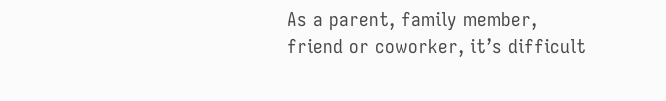As a parent, family member, friend or coworker, it’s difficult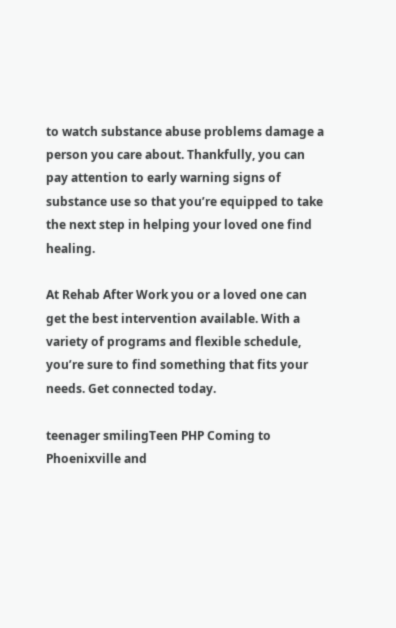to watch substance abuse problems damage a person you care about. Thankfully, you can pay attention to early warning signs of substance use so that you’re equipped to take the next step in helping your loved one find healing.

At Rehab After Work you or a loved one can get the best intervention available. With a variety of programs and flexible schedule, you’re sure to find something that fits your needs. Get connected today.

teenager smilingTeen PHP Coming to Phoenixville and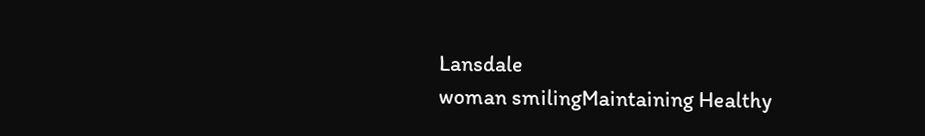Lansdale
woman smilingMaintaining Healthy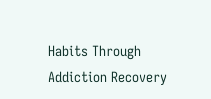Habits Through Addiction Recovery